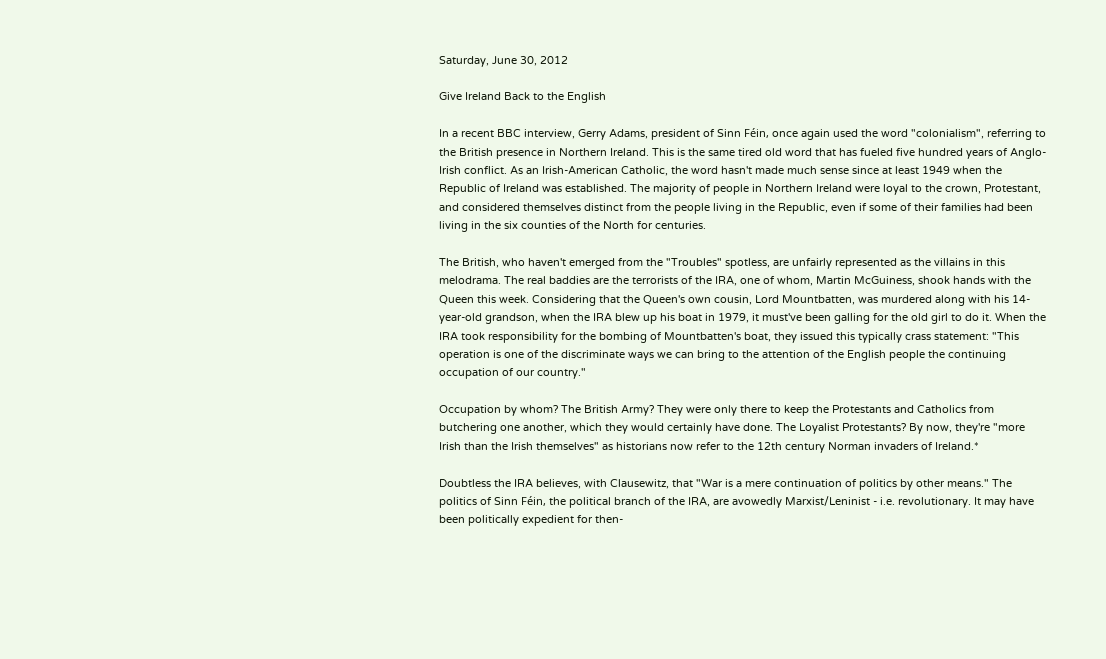Saturday, June 30, 2012

Give Ireland Back to the English

In a recent BBC interview, Gerry Adams, president of Sinn Féin, once again used the word "colonialism", referring to the British presence in Northern Ireland. This is the same tired old word that has fueled five hundred years of Anglo-Irish conflict. As an Irish-American Catholic, the word hasn't made much sense since at least 1949 when the Republic of Ireland was established. The majority of people in Northern Ireland were loyal to the crown, Protestant, and considered themselves distinct from the people living in the Republic, even if some of their families had been living in the six counties of the North for centuries.

The British, who haven't emerged from the "Troubles" spotless, are unfairly represented as the villains in this melodrama. The real baddies are the terrorists of the IRA, one of whom, Martin McGuiness, shook hands with the Queen this week. Considering that the Queen's own cousin, Lord Mountbatten, was murdered along with his 14-year-old grandson, when the IRA blew up his boat in 1979, it must've been galling for the old girl to do it. When the IRA took responsibility for the bombing of Mountbatten's boat, they issued this typically crass statement: "This operation is one of the discriminate ways we can bring to the attention of the English people the continuing occupation of our country."

Occupation by whom? The British Army? They were only there to keep the Protestants and Catholics from butchering one another, which they would certainly have done. The Loyalist Protestants? By now, they're "more Irish than the Irish themselves" as historians now refer to the 12th century Norman invaders of Ireland.*

Doubtless the IRA believes, with Clausewitz, that "War is a mere continuation of politics by other means." The politics of Sinn Féin, the political branch of the IRA, are avowedly Marxist/Leninist - i.e. revolutionary. It may have been politically expedient for then-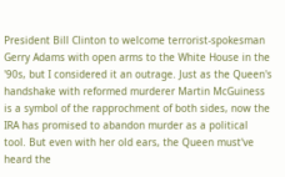President Bill Clinton to welcome terrorist-spokesman Gerry Adams with open arms to the White House in the '90s, but I considered it an outrage. Just as the Queen's handshake with reformed murderer Martin McGuiness is a symbol of the rapprochment of both sides, now the IRA has promised to abandon murder as a political tool. But even with her old ears, the Queen must've heard the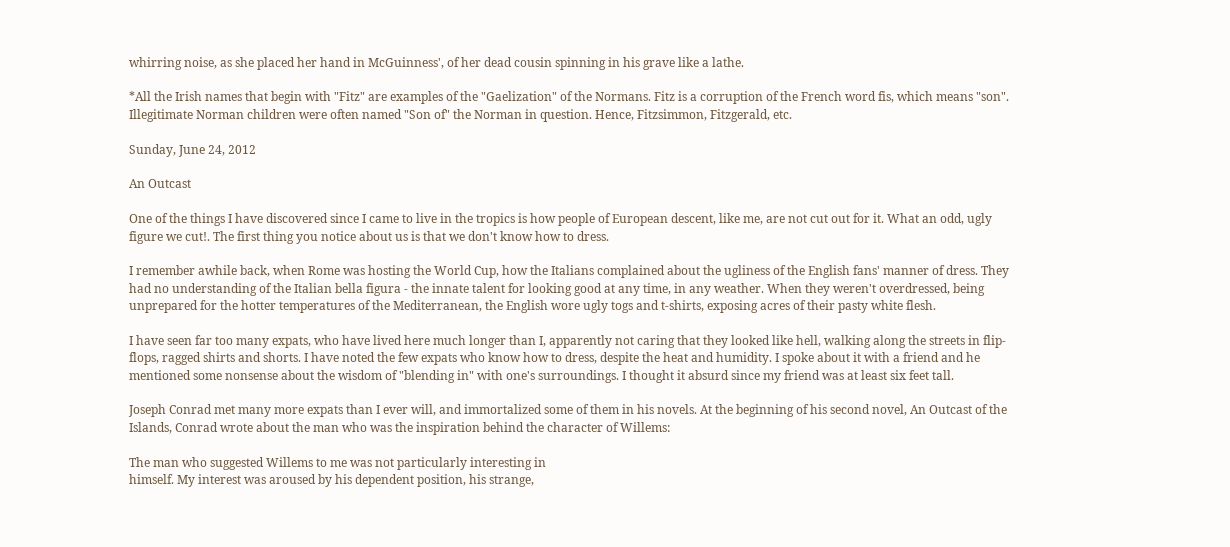whirring noise, as she placed her hand in McGuinness', of her dead cousin spinning in his grave like a lathe.

*All the Irish names that begin with "Fitz" are examples of the "Gaelization" of the Normans. Fitz is a corruption of the French word fis, which means "son". Illegitimate Norman children were often named "Son of" the Norman in question. Hence, Fitzsimmon, Fitzgerald, etc.

Sunday, June 24, 2012

An Outcast

One of the things I have discovered since I came to live in the tropics is how people of European descent, like me, are not cut out for it. What an odd, ugly figure we cut!. The first thing you notice about us is that we don't know how to dress.

I remember awhile back, when Rome was hosting the World Cup, how the Italians complained about the ugliness of the English fans' manner of dress. They had no understanding of the Italian bella figura - the innate talent for looking good at any time, in any weather. When they weren't overdressed, being unprepared for the hotter temperatures of the Mediterranean, the English wore ugly togs and t-shirts, exposing acres of their pasty white flesh.

I have seen far too many expats, who have lived here much longer than I, apparently not caring that they looked like hell, walking along the streets in flip-flops, ragged shirts and shorts. I have noted the few expats who know how to dress, despite the heat and humidity. I spoke about it with a friend and he mentioned some nonsense about the wisdom of "blending in" with one's surroundings. I thought it absurd since my friend was at least six feet tall.

Joseph Conrad met many more expats than I ever will, and immortalized some of them in his novels. At the beginning of his second novel, An Outcast of the Islands, Conrad wrote about the man who was the inspiration behind the character of Willems:

The man who suggested Willems to me was not particularly interesting in
himself. My interest was aroused by his dependent position, his strange,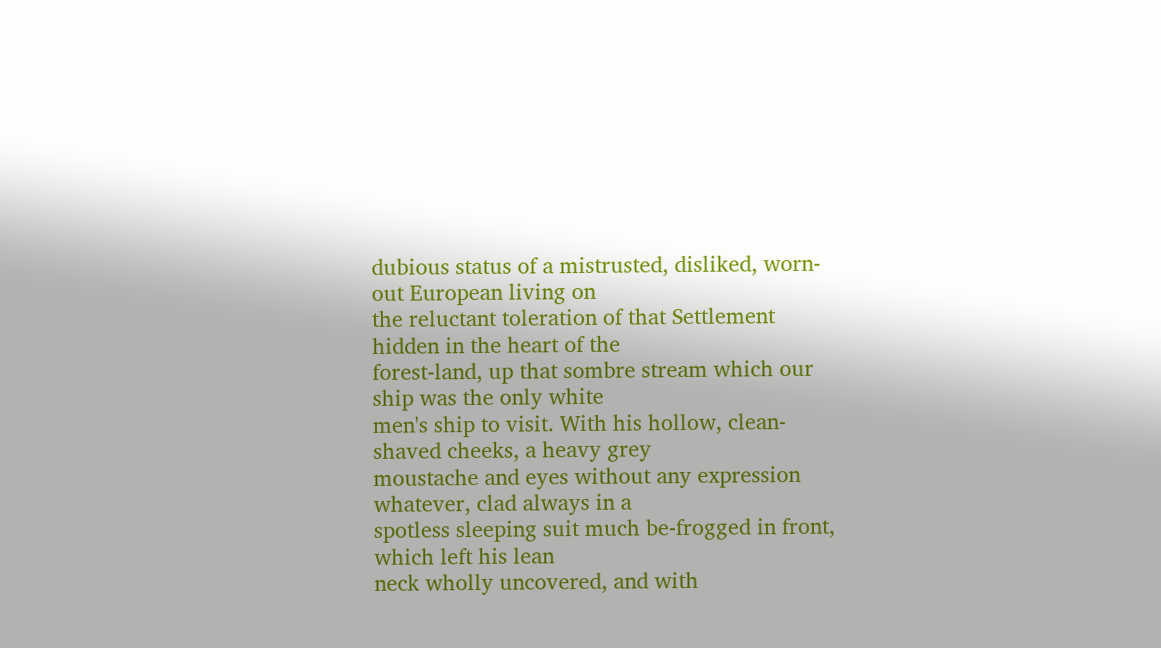dubious status of a mistrusted, disliked, worn-out European living on
the reluctant toleration of that Settlement hidden in the heart of the
forest-land, up that sombre stream which our ship was the only white
men's ship to visit. With his hollow, clean-shaved cheeks, a heavy grey
moustache and eyes without any expression whatever, clad always in a
spotless sleeping suit much be-frogged in front, which left his lean
neck wholly uncovered, and with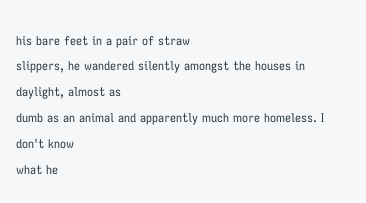his bare feet in a pair of straw
slippers, he wandered silently amongst the houses in daylight, almost as
dumb as an animal and apparently much more homeless. I don't know
what he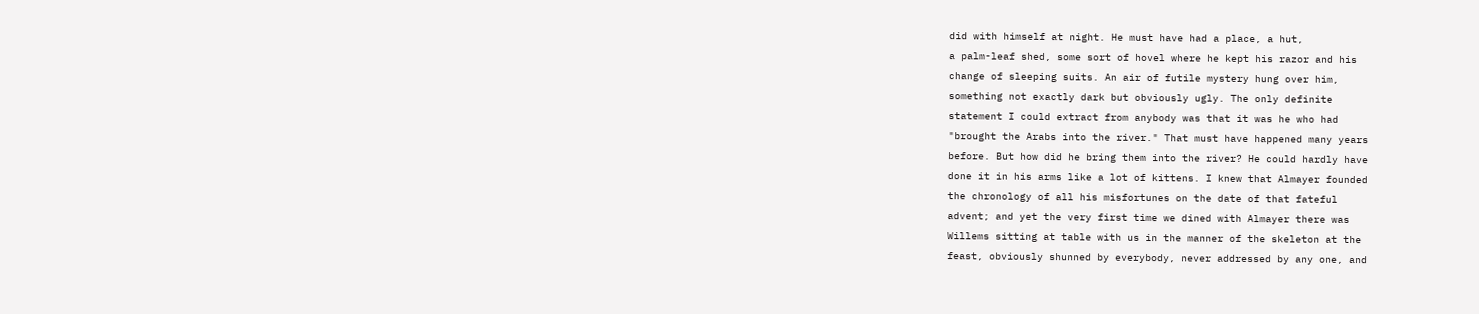did with himself at night. He must have had a place, a hut,
a palm-leaf shed, some sort of hovel where he kept his razor and his
change of sleeping suits. An air of futile mystery hung over him,
something not exactly dark but obviously ugly. The only definite
statement I could extract from anybody was that it was he who had
"brought the Arabs into the river." That must have happened many years
before. But how did he bring them into the river? He could hardly have
done it in his arms like a lot of kittens. I knew that Almayer founded
the chronology of all his misfortunes on the date of that fateful
advent; and yet the very first time we dined with Almayer there was
Willems sitting at table with us in the manner of the skeleton at the
feast, obviously shunned by everybody, never addressed by any one, and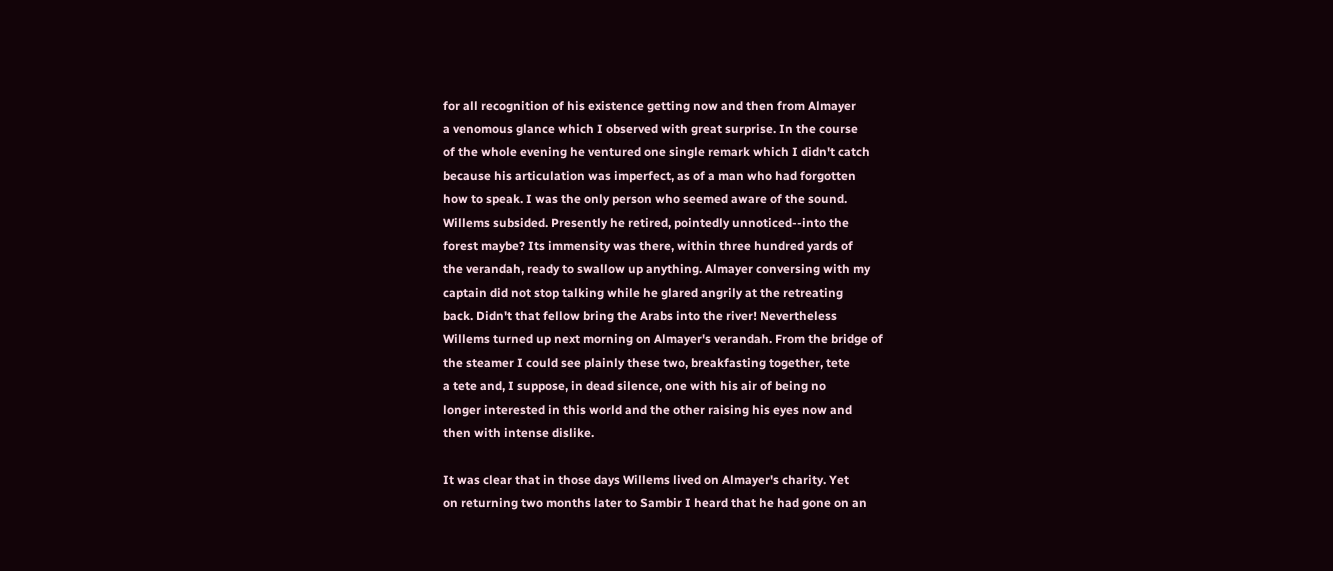for all recognition of his existence getting now and then from Almayer
a venomous glance which I observed with great surprise. In the course
of the whole evening he ventured one single remark which I didn't catch
because his articulation was imperfect, as of a man who had forgotten
how to speak. I was the only person who seemed aware of the sound.
Willems subsided. Presently he retired, pointedly unnoticed--into the
forest maybe? Its immensity was there, within three hundred yards of
the verandah, ready to swallow up anything. Almayer conversing with my
captain did not stop talking while he glared angrily at the retreating
back. Didn't that fellow bring the Arabs into the river! Nevertheless
Willems turned up next morning on Almayer's verandah. From the bridge of
the steamer I could see plainly these two, breakfasting together, tete
a tete and, I suppose, in dead silence, one with his air of being no
longer interested in this world and the other raising his eyes now and
then with intense dislike.

It was clear that in those days Willems lived on Almayer's charity. Yet
on returning two months later to Sambir I heard that he had gone on an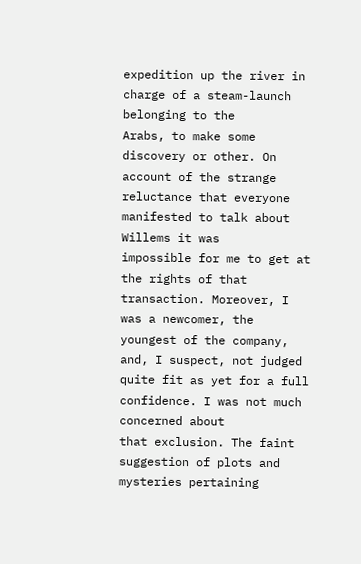expedition up the river in charge of a steam-launch belonging to the
Arabs, to make some discovery or other. On account of the strange
reluctance that everyone manifested to talk about Willems it was
impossible for me to get at the rights of that transaction. Moreover, I
was a newcomer, the youngest of the company, and, I suspect, not judged
quite fit as yet for a full confidence. I was not much concerned about
that exclusion. The faint suggestion of plots and mysteries pertaining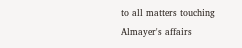to all matters touching Almayer's affairs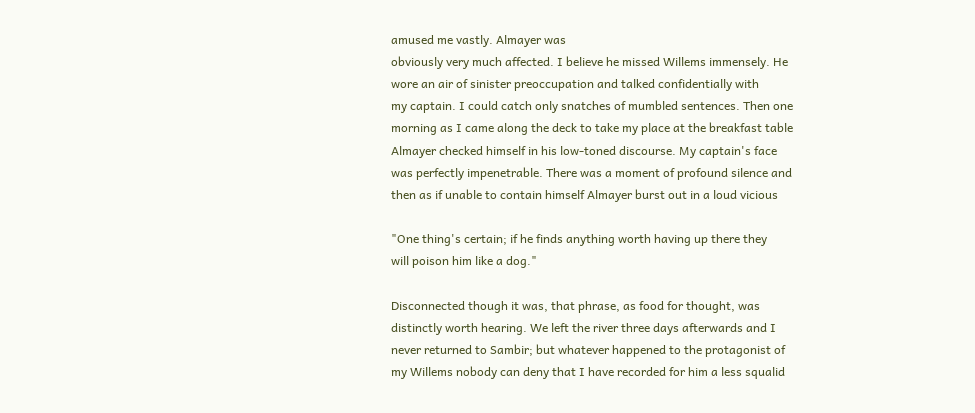amused me vastly. Almayer was
obviously very much affected. I believe he missed Willems immensely. He
wore an air of sinister preoccupation and talked confidentially with
my captain. I could catch only snatches of mumbled sentences. Then one
morning as I came along the deck to take my place at the breakfast table
Almayer checked himself in his low-toned discourse. My captain's face
was perfectly impenetrable. There was a moment of profound silence and
then as if unable to contain himself Almayer burst out in a loud vicious

"One thing's certain; if he finds anything worth having up there they
will poison him like a dog."

Disconnected though it was, that phrase, as food for thought, was
distinctly worth hearing. We left the river three days afterwards and I
never returned to Sambir; but whatever happened to the protagonist of
my Willems nobody can deny that I have recorded for him a less squalid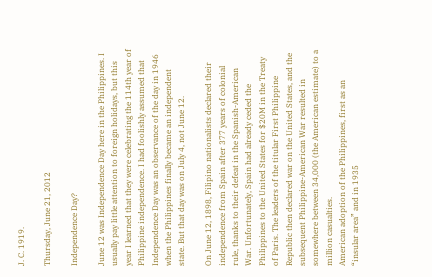J. C. 1919.

Thursday, June 21, 2012

Independence Day?

June 12 was Independence Day here in the Philippines. I usually pay little attention to foreign holidays, but this year I learned that they were celebrating the 114th year of Philippine independence. I had foolishly assumed that Independence Day was an observance of the day in 1946 when the Philippines finally became an independent state. But that day was on July 4, not June 12.

On June 12, 1898, Filipino nationalists declared their independence from Spain after 377 years of colonial rule, thanks to their defeat in the Spanish-American War. Unfortunately, Spain had already ceded the Philippines to the United States for $20M in the Treaty of Paris. The leaders of the titular First Philippine Republic then declared war on the United States, and the subsequent Philippine-American War resulted in somewhere between 34,000 (the American estimate) to a million casualties.
American adoption of the Philippines, first as an “insular area” and in 1935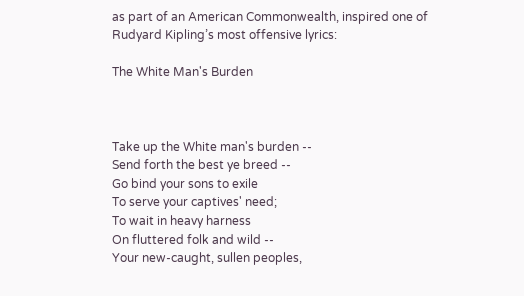as part of an American Commonwealth, inspired one of Rudyard Kipling’s most offensive lyrics:

The White Man's Burden



Take up the White man's burden --
Send forth the best ye breed --
Go bind your sons to exile
To serve your captives' need;
To wait in heavy harness
On fluttered folk and wild --
Your new-caught, sullen peoples,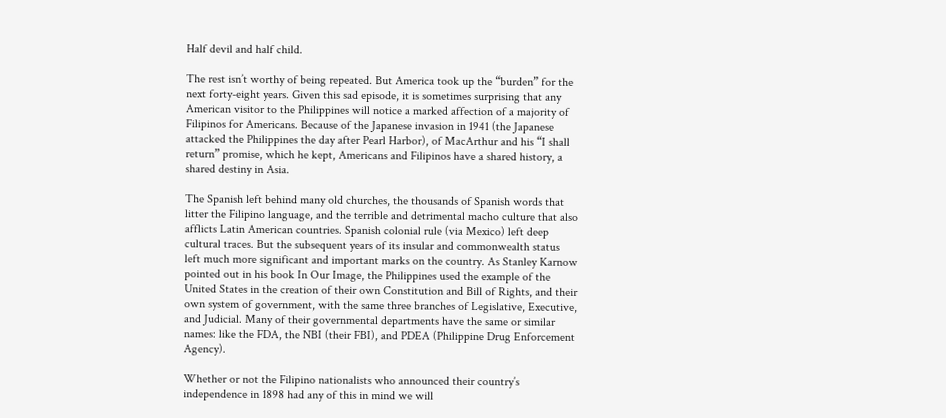Half devil and half child.

The rest isn’t worthy of being repeated. But America took up the “burden” for the next forty-eight years. Given this sad episode, it is sometimes surprising that any American visitor to the Philippines will notice a marked affection of a majority of Filipinos for Americans. Because of the Japanese invasion in 1941 (the Japanese attacked the Philippines the day after Pearl Harbor), of MacArthur and his “I shall return” promise, which he kept, Americans and Filipinos have a shared history, a shared destiny in Asia.

The Spanish left behind many old churches, the thousands of Spanish words that litter the Filipino language, and the terrible and detrimental macho culture that also afflicts Latin American countries. Spanish colonial rule (via Mexico) left deep cultural traces. But the subsequent years of its insular and commonwealth status left much more significant and important marks on the country. As Stanley Karnow pointed out in his book In Our Image, the Philippines used the example of the United States in the creation of their own Constitution and Bill of Rights, and their own system of government, with the same three branches of Legislative, Executive, and Judicial. Many of their governmental departments have the same or similar names: like the FDA, the NBI (their FBI), and PDEA (Philippine Drug Enforcement Agency).

Whether or not the Filipino nationalists who announced their country’s independence in 1898 had any of this in mind we will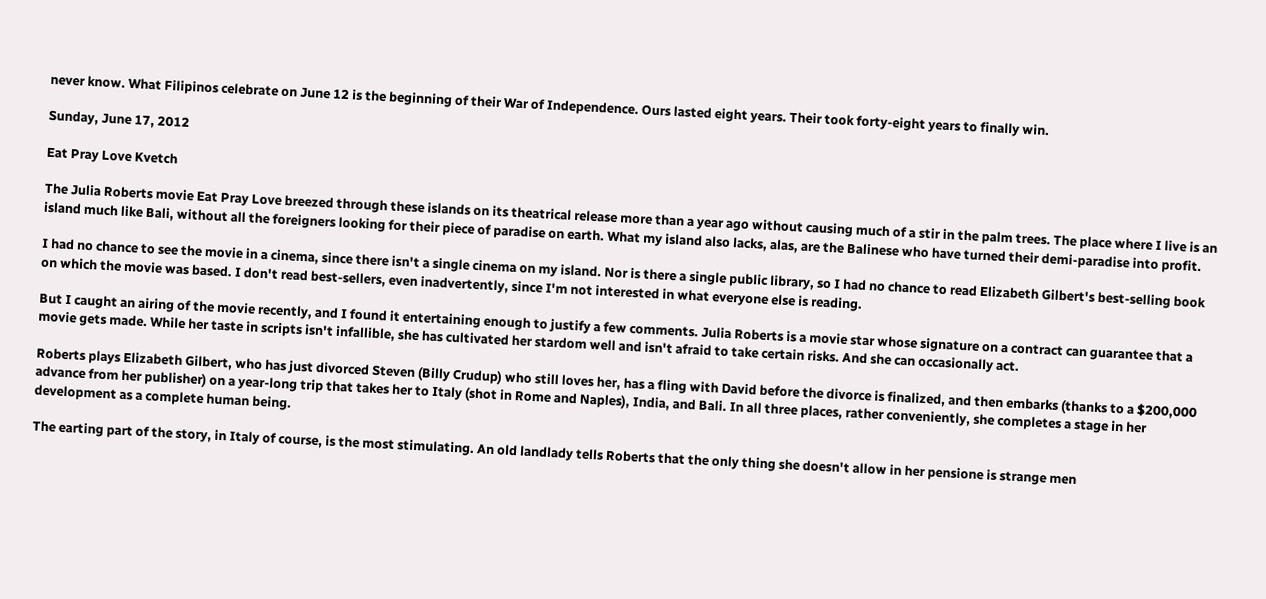never know. What Filipinos celebrate on June 12 is the beginning of their War of Independence. Ours lasted eight years. Their took forty-eight years to finally win.

Sunday, June 17, 2012

Eat Pray Love Kvetch

The Julia Roberts movie Eat Pray Love breezed through these islands on its theatrical release more than a year ago without causing much of a stir in the palm trees. The place where I live is an island much like Bali, without all the foreigners looking for their piece of paradise on earth. What my island also lacks, alas, are the Balinese who have turned their demi-paradise into profit.

I had no chance to see the movie in a cinema, since there isn't a single cinema on my island. Nor is there a single public library, so I had no chance to read Elizabeth Gilbert's best-selling book on which the movie was based. I don't read best-sellers, even inadvertently, since I'm not interested in what everyone else is reading.

But I caught an airing of the movie recently, and I found it entertaining enough to justify a few comments. Julia Roberts is a movie star whose signature on a contract can guarantee that a movie gets made. While her taste in scripts isn't infallible, she has cultivated her stardom well and isn't afraid to take certain risks. And she can occasionally act.

Roberts plays Elizabeth Gilbert, who has just divorced Steven (Billy Crudup) who still loves her, has a fling with David before the divorce is finalized, and then embarks (thanks to a $200,000 advance from her publisher) on a year-long trip that takes her to Italy (shot in Rome and Naples), India, and Bali. In all three places, rather conveniently, she completes a stage in her development as a complete human being.

The earting part of the story, in Italy of course, is the most stimulating. An old landlady tells Roberts that the only thing she doesn't allow in her pensione is strange men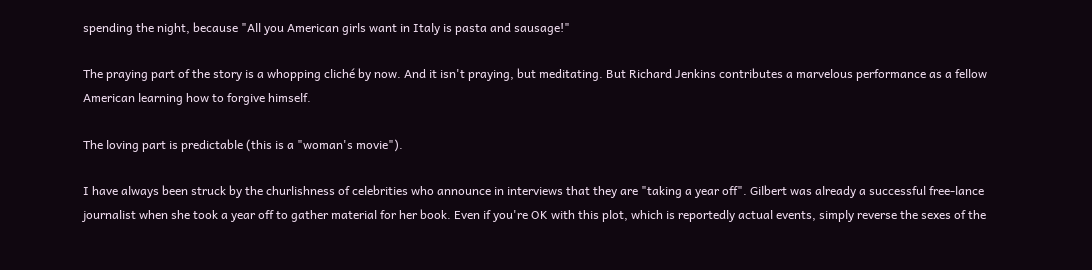spending the night, because "All you American girls want in Italy is pasta and sausage!"

The praying part of the story is a whopping cliché by now. And it isn't praying, but meditating. But Richard Jenkins contributes a marvelous performance as a fellow American learning how to forgive himself.

The loving part is predictable (this is a "woman's movie").

I have always been struck by the churlishness of celebrities who announce in interviews that they are "taking a year off". Gilbert was already a successful free-lance journalist when she took a year off to gather material for her book. Even if you're OK with this plot, which is reportedly actual events, simply reverse the sexes of the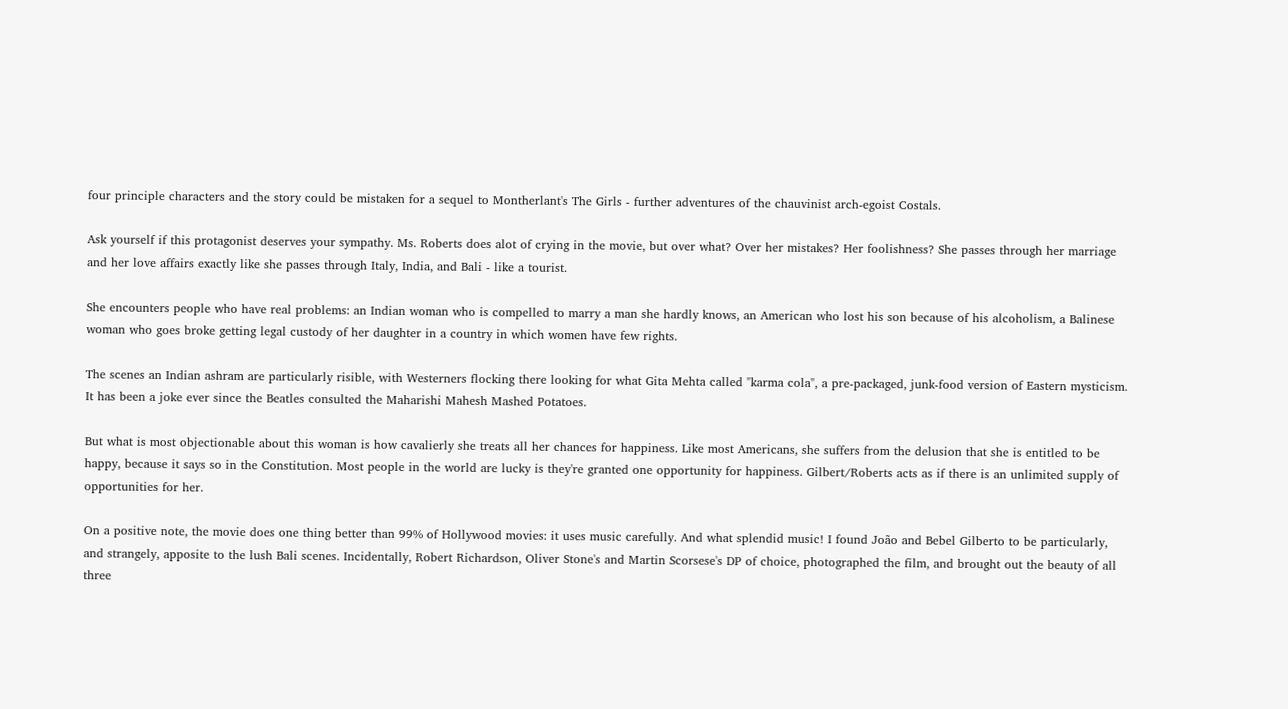four principle characters and the story could be mistaken for a sequel to Montherlant's The Girls - further adventures of the chauvinist arch-egoist Costals.

Ask yourself if this protagonist deserves your sympathy. Ms. Roberts does alot of crying in the movie, but over what? Over her mistakes? Her foolishness? She passes through her marriage and her love affairs exactly like she passes through Italy, India, and Bali - like a tourist.

She encounters people who have real problems: an Indian woman who is compelled to marry a man she hardly knows, an American who lost his son because of his alcoholism, a Balinese woman who goes broke getting legal custody of her daughter in a country in which women have few rights.

The scenes an Indian ashram are particularly risible, with Westerners flocking there looking for what Gita Mehta called "karma cola", a pre-packaged, junk-food version of Eastern mysticism. It has been a joke ever since the Beatles consulted the Maharishi Mahesh Mashed Potatoes.

But what is most objectionable about this woman is how cavalierly she treats all her chances for happiness. Like most Americans, she suffers from the delusion that she is entitled to be happy, because it says so in the Constitution. Most people in the world are lucky is they're granted one opportunity for happiness. Gilbert/Roberts acts as if there is an unlimited supply of opportunities for her.

On a positive note, the movie does one thing better than 99% of Hollywood movies: it uses music carefully. And what splendid music! I found João and Bebel Gilberto to be particularly, and strangely, apposite to the lush Bali scenes. Incidentally, Robert Richardson, Oliver Stone's and Martin Scorsese's DP of choice, photographed the film, and brought out the beauty of all three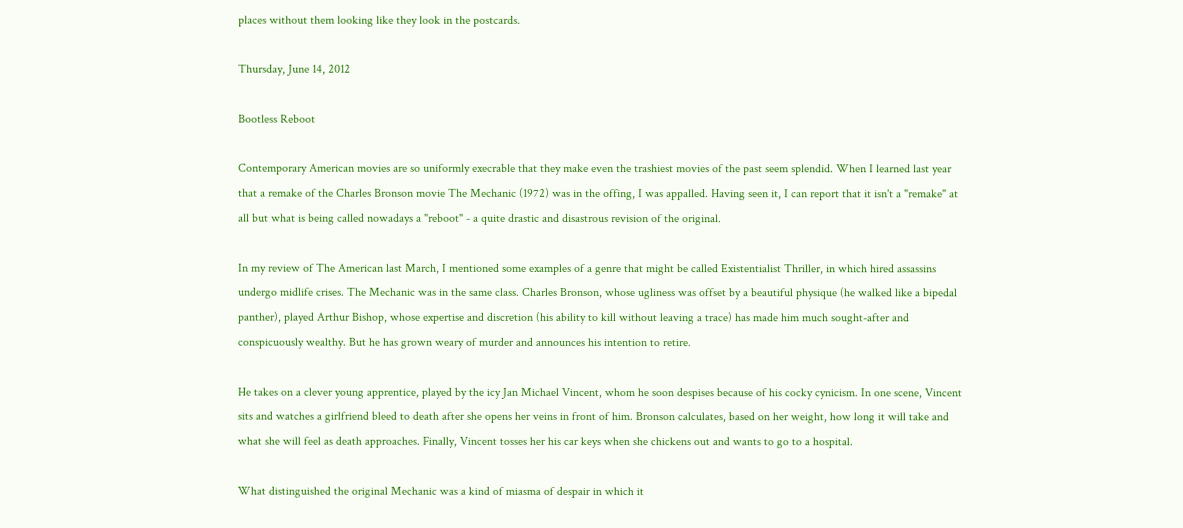places without them looking like they look in the postcards.

Thursday, June 14, 2012

Bootless Reboot

Contemporary American movies are so uniformly execrable that they make even the trashiest movies of the past seem splendid. When I learned last year that a remake of the Charles Bronson movie The Mechanic (1972) was in the offing, I was appalled. Having seen it, I can report that it isn't a "remake" at all but what is being called nowadays a "reboot" - a quite drastic and disastrous revision of the original.

In my review of The American last March, I mentioned some examples of a genre that might be called Existentialist Thriller, in which hired assassins undergo midlife crises. The Mechanic was in the same class. Charles Bronson, whose ugliness was offset by a beautiful physique (he walked like a bipedal panther), played Arthur Bishop, whose expertise and discretion (his ability to kill without leaving a trace) has made him much sought-after and conspicuously wealthy. But he has grown weary of murder and announces his intention to retire.

He takes on a clever young apprentice, played by the icy Jan Michael Vincent, whom he soon despises because of his cocky cynicism. In one scene, Vincent sits and watches a girlfriend bleed to death after she opens her veins in front of him. Bronson calculates, based on her weight, how long it will take and what she will feel as death approaches. Finally, Vincent tosses her his car keys when she chickens out and wants to go to a hospital.

What distinguished the original Mechanic was a kind of miasma of despair in which it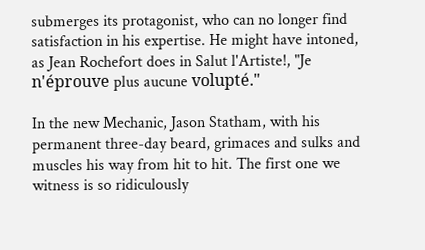submerges its protagonist, who can no longer find satisfaction in his expertise. He might have intoned, as Jean Rochefort does in Salut l'Artiste!, "Je n'éprouve plus aucune volupté."

In the new Mechanic, Jason Statham, with his permanent three-day beard, grimaces and sulks and muscles his way from hit to hit. The first one we witness is so ridiculously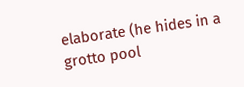elaborate (he hides in a grotto pool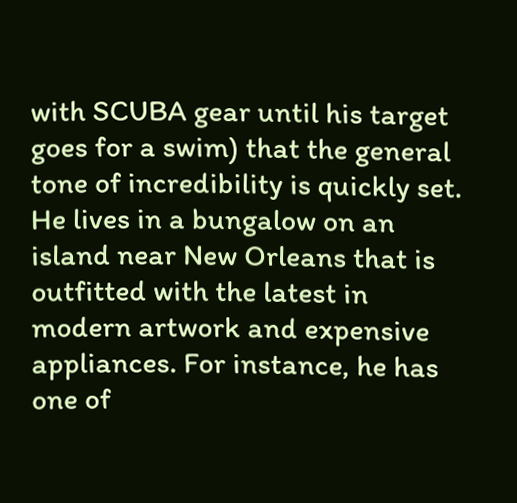with SCUBA gear until his target goes for a swim) that the general tone of incredibility is quickly set. He lives in a bungalow on an island near New Orleans that is outfitted with the latest in modern artwork and expensive appliances. For instance, he has one of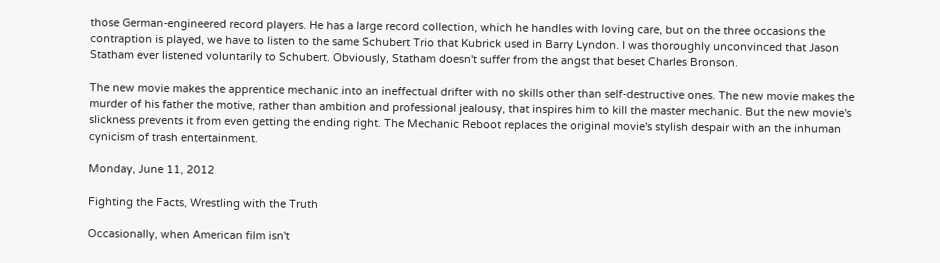those German-engineered record players. He has a large record collection, which he handles with loving care, but on the three occasions the contraption is played, we have to listen to the same Schubert Trio that Kubrick used in Barry Lyndon. I was thoroughly unconvinced that Jason Statham ever listened voluntarily to Schubert. Obviously, Statham doesn't suffer from the angst that beset Charles Bronson.

The new movie makes the apprentice mechanic into an ineffectual drifter with no skills other than self-destructive ones. The new movie makes the murder of his father the motive, rather than ambition and professional jealousy, that inspires him to kill the master mechanic. But the new movie's slickness prevents it from even getting the ending right. The Mechanic Reboot replaces the original movie's stylish despair with an the inhuman cynicism of trash entertainment.

Monday, June 11, 2012

Fighting the Facts, Wrestling with the Truth

Occasionally, when American film isn't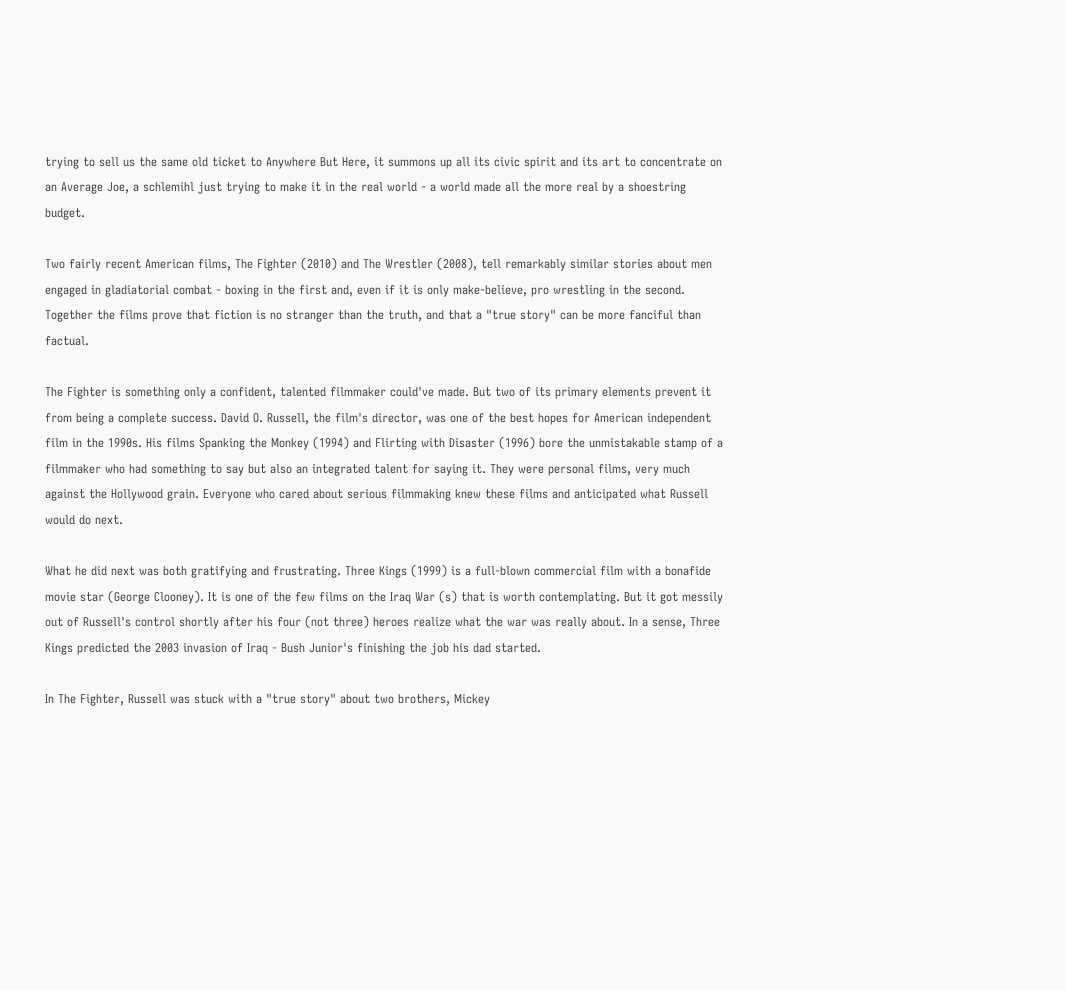trying to sell us the same old ticket to Anywhere But Here, it summons up all its civic spirit and its art to concentrate on an Average Joe, a schlemihl just trying to make it in the real world - a world made all the more real by a shoestring budget.

Two fairly recent American films, The Fighter (2010) and The Wrestler (2008), tell remarkably similar stories about men engaged in gladiatorial combat - boxing in the first and, even if it is only make-believe, pro wrestling in the second. Together the films prove that fiction is no stranger than the truth, and that a "true story" can be more fanciful than factual.

The Fighter is something only a confident, talented filmmaker could've made. But two of its primary elements prevent it from being a complete success. David O. Russell, the film's director, was one of the best hopes for American independent film in the 1990s. His films Spanking the Monkey (1994) and Flirting with Disaster (1996) bore the unmistakable stamp of a filmmaker who had something to say but also an integrated talent for saying it. They were personal films, very much against the Hollywood grain. Everyone who cared about serious filmmaking knew these films and anticipated what Russell would do next.

What he did next was both gratifying and frustrating. Three Kings (1999) is a full-blown commercial film with a bonafide movie star (George Clooney). It is one of the few films on the Iraq War (s) that is worth contemplating. But it got messily out of Russell's control shortly after his four (not three) heroes realize what the war was really about. In a sense, Three Kings predicted the 2003 invasion of Iraq - Bush Junior's finishing the job his dad started.

In The Fighter, Russell was stuck with a "true story" about two brothers, Mickey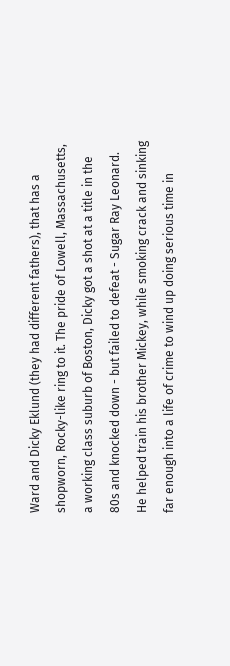Ward and Dicky Eklund (they had different fathers), that has a shopworn, Rocky-like ring to it. The pride of Lowell, Massachusetts, a working class suburb of Boston, Dicky got a shot at a title in the 80s and knocked down - but failed to defeat - Sugar Ray Leonard. He helped train his brother Mickey, while smoking crack and sinking far enough into a life of crime to wind up doing serious time in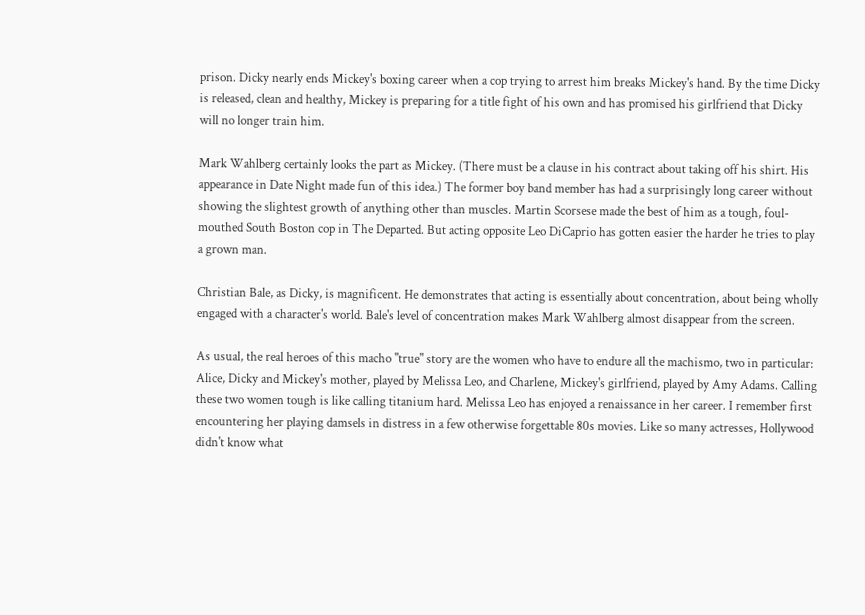prison. Dicky nearly ends Mickey's boxing career when a cop trying to arrest him breaks Mickey's hand. By the time Dicky is released, clean and healthy, Mickey is preparing for a title fight of his own and has promised his girlfriend that Dicky will no longer train him.

Mark Wahlberg certainly looks the part as Mickey. (There must be a clause in his contract about taking off his shirt. His appearance in Date Night made fun of this idea.) The former boy band member has had a surprisingly long career without showing the slightest growth of anything other than muscles. Martin Scorsese made the best of him as a tough, foul-mouthed South Boston cop in The Departed. But acting opposite Leo DiCaprio has gotten easier the harder he tries to play a grown man.

Christian Bale, as Dicky, is magnificent. He demonstrates that acting is essentially about concentration, about being wholly engaged with a character's world. Bale's level of concentration makes Mark Wahlberg almost disappear from the screen.

As usual, the real heroes of this macho "true" story are the women who have to endure all the machismo, two in particular: Alice, Dicky and Mickey's mother, played by Melissa Leo, and Charlene, Mickey's girlfriend, played by Amy Adams. Calling these two women tough is like calling titanium hard. Melissa Leo has enjoyed a renaissance in her career. I remember first encountering her playing damsels in distress in a few otherwise forgettable 80s movies. Like so many actresses, Hollywood didn't know what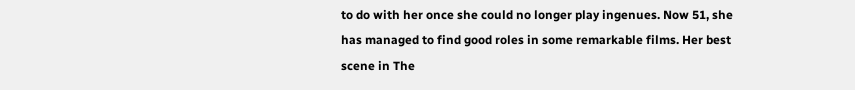to do with her once she could no longer play ingenues. Now 51, she has managed to find good roles in some remarkable films. Her best scene in The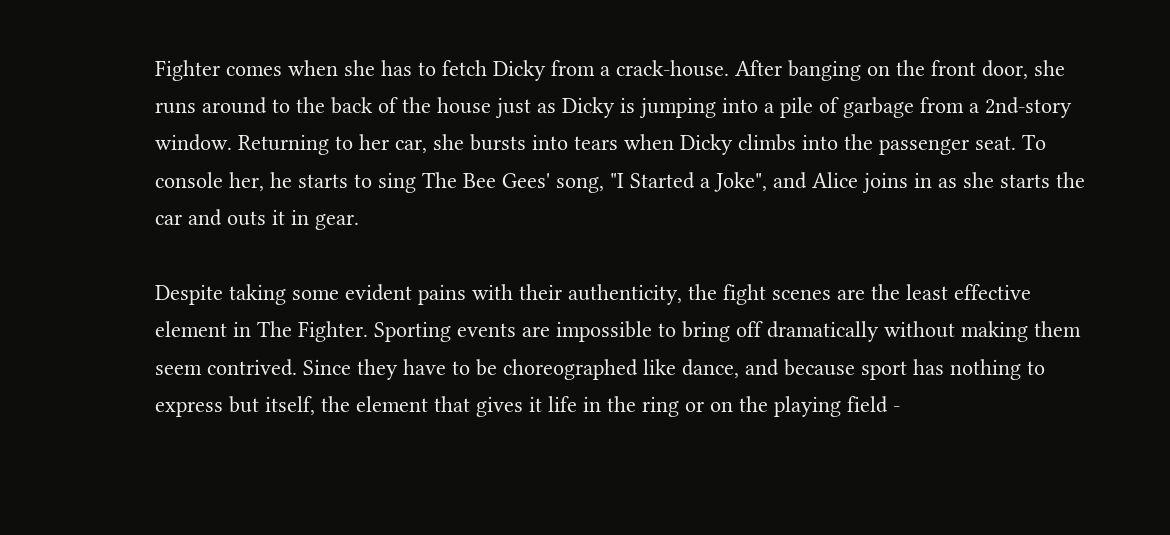Fighter comes when she has to fetch Dicky from a crack-house. After banging on the front door, she runs around to the back of the house just as Dicky is jumping into a pile of garbage from a 2nd-story window. Returning to her car, she bursts into tears when Dicky climbs into the passenger seat. To console her, he starts to sing The Bee Gees' song, "I Started a Joke", and Alice joins in as she starts the car and outs it in gear.

Despite taking some evident pains with their authenticity, the fight scenes are the least effective element in The Fighter. Sporting events are impossible to bring off dramatically without making them seem contrived. Since they have to be choreographed like dance, and because sport has nothing to express but itself, the element that gives it life in the ring or on the playing field -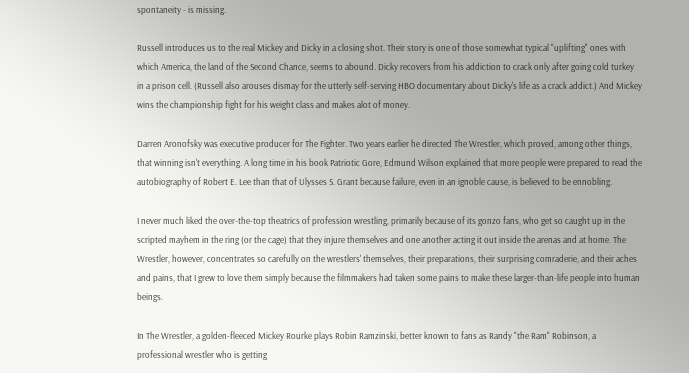spontaneity - is missing.

Russell introduces us to the real Mickey and Dicky in a closing shot. Their story is one of those somewhat typical "uplifting" ones with which America, the land of the Second Chance, seems to abound. Dicky recovers from his addiction to crack only after going cold turkey in a prison cell. (Russell also arouses dismay for the utterly self-serving HBO documentary about Dicky's life as a crack addict.) And Mickey wins the championship fight for his weight class and makes alot of money.

Darren Aronofsky was executive producer for The Fighter. Two years earlier he directed The Wrestler, which proved, among other things, that winning isn't everything. A long time in his book Patriotic Gore, Edmund Wilson explained that more people were prepared to read the autobiography of Robert E. Lee than that of Ulysses S. Grant because failure, even in an ignoble cause, is believed to be ennobling.

I never much liked the over-the-top theatrics of profession wrestling, primarily because of its gonzo fans, who get so caught up in the scripted mayhem in the ring (or the cage) that they injure themselves and one another acting it out inside the arenas and at home. The Wrestler, however, concentrates so carefully on the wrestlers' themselves, their preparations, their surprising comraderie, and their aches and pains, that I grew to love them simply because the filmmakers had taken some pains to make these larger-than-life people into human beings.

In The Wrestler, a golden-fleeced Mickey Rourke plays Robin Ramzinski, better known to fans as Randy "the Ram" Robinson, a professional wrestler who is getting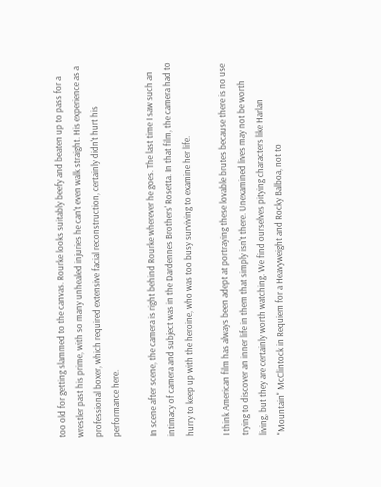too old for getting slammed to the canvas. Rourke looks suitably beefy and beaten up to pass for a wrestler past his prime, with so many unhealed injuries he can't even walk straight. His experience as a professional boxer, which required extensive facial reconstruction, certainly didn't hurt his performance here.

In scene after scene, the camera is right behind Rourke wherever he goes. The last time I saw such an intimacy of camera and subject was in the Dardennes Brothers' Rosetta. In that film, the camera had to hurry to keep up with the heroine, who was too busy surviving to examine her life.

I think American film has always been adept at portraying these lovable brutes because there is no use trying to discover an inner life in them that simply isn't there. Unexamined lives may not be worth living, but they are certainly worth watching. We find ourselves pitying characters like Harlan "Mountain" McClintock in Requiem for a Heavyweight and Rocky Balboa, not to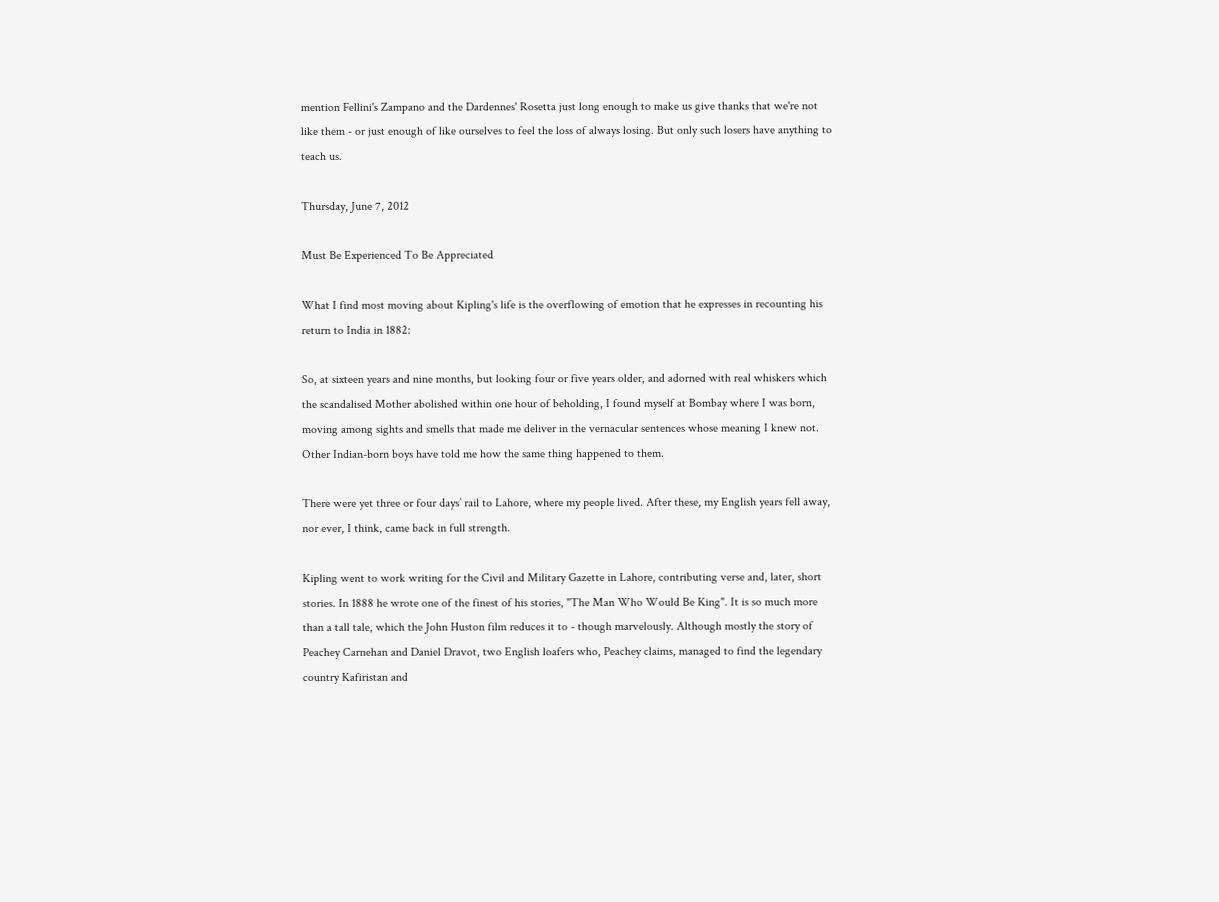mention Fellini's Zampano and the Dardennes' Rosetta just long enough to make us give thanks that we're not like them - or just enough of like ourselves to feel the loss of always losing. But only such losers have anything to teach us.

Thursday, June 7, 2012

Must Be Experienced To Be Appreciated

What I find most moving about Kipling's life is the overflowing of emotion that he expresses in recounting his return to India in 1882:

So, at sixteen years and nine months, but looking four or five years older, and adorned with real whiskers which the scandalised Mother abolished within one hour of beholding, I found myself at Bombay where I was born, moving among sights and smells that made me deliver in the vernacular sentences whose meaning I knew not. Other Indian-born boys have told me how the same thing happened to them.

There were yet three or four days’ rail to Lahore, where my people lived. After these, my English years fell away, nor ever, I think, came back in full strength.

Kipling went to work writing for the Civil and Military Gazette in Lahore, contributing verse and, later, short stories. In 1888 he wrote one of the finest of his stories, "The Man Who Would Be King". It is so much more than a tall tale, which the John Huston film reduces it to - though marvelously. Although mostly the story of Peachey Carnehan and Daniel Dravot, two English loafers who, Peachey claims, managed to find the legendary country Kafiristan and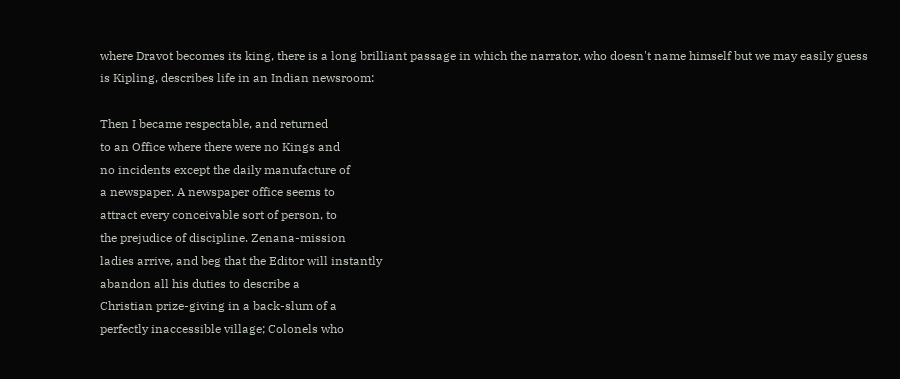where Dravot becomes its king, there is a long brilliant passage in which the narrator, who doesn't name himself but we may easily guess is Kipling, describes life in an Indian newsroom:

Then I became respectable, and returned
to an Office where there were no Kings and
no incidents except the daily manufacture of
a newspaper. A newspaper office seems to
attract every conceivable sort of person, to
the prejudice of discipline. Zenana-mission
ladies arrive, and beg that the Editor will instantly
abandon all his duties to describe a
Christian prize-giving in a back-slum of a
perfectly inaccessible village; Colonels who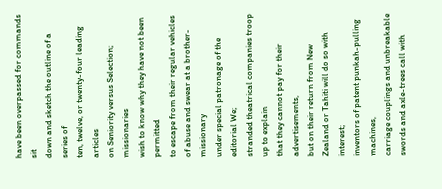have been overpassed for commands sit
down and sketch the outline of a series of
ten, twelve, or twenty-four leading articles
on Seniority versus Selection; missionaries
wish to know why they have not been permitted
to escape from their regular vehicles
of abuse and swear at a brother-missionary
under special patronage of the editorial We;
stranded theatrical companies troop up to explain
that they cannot pay for their advertisements,
but on their return from New
Zealand or Tahiti will do so with interest;
inventors of patent punkah-pulling machines,
carriage couplings and unbreakable
swords and axle-trees call with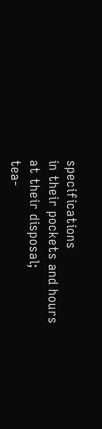specifications
in their pockets and hours at their disposal;
tea-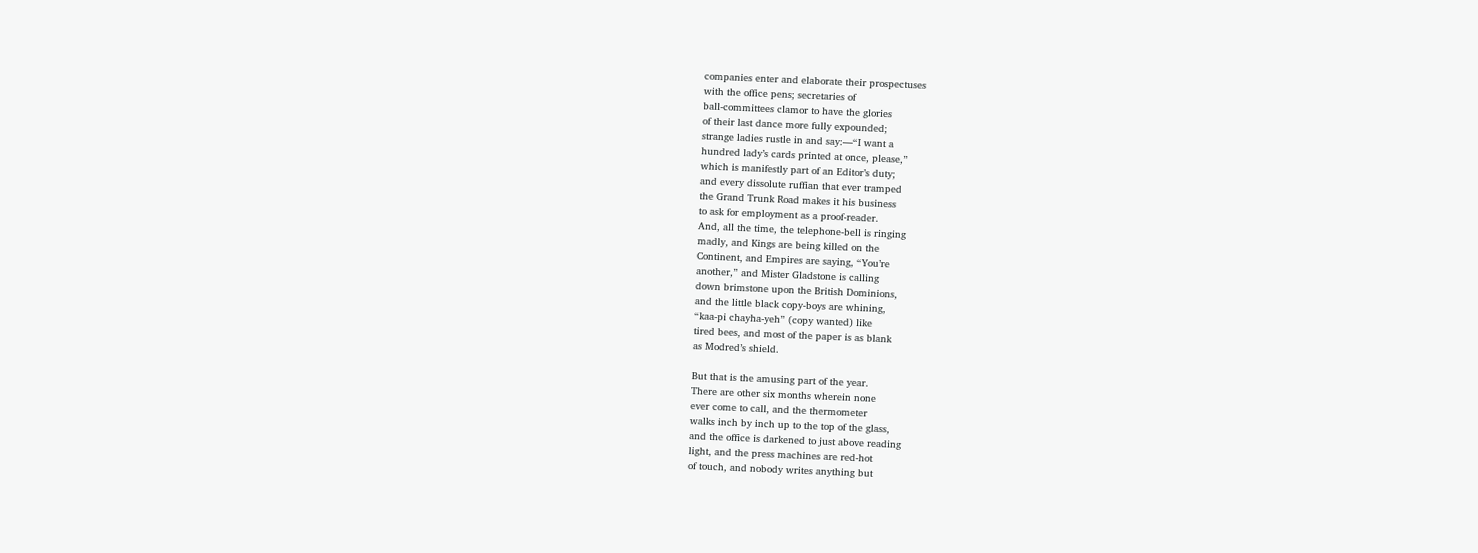companies enter and elaborate their prospectuses
with the office pens; secretaries of
ball-committees clamor to have the glories
of their last dance more fully expounded;
strange ladies rustle in and say:—“I want a
hundred lady’s cards printed at once, please,”
which is manifestly part of an Editor’s duty;
and every dissolute ruffian that ever tramped
the Grand Trunk Road makes it his business
to ask for employment as a proof-reader.
And, all the time, the telephone-bell is ringing
madly, and Kings are being killed on the
Continent, and Empires are saying, “You’re
another,” and Mister Gladstone is calling
down brimstone upon the British Dominions,
and the little black copy-boys are whining,
“kaa-pi chayha-yeh” (copy wanted) like
tired bees, and most of the paper is as blank
as Modred’s shield.

But that is the amusing part of the year.
There are other six months wherein none
ever come to call, and the thermometer
walks inch by inch up to the top of the glass,
and the office is darkened to just above reading
light, and the press machines are red-hot
of touch, and nobody writes anything but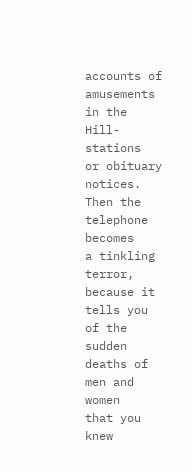accounts of amusements in the Hill-stations
or obituary notices. Then the telephone becomes
a tinkling terror, because it tells you
of the sudden deaths of men and women
that you knew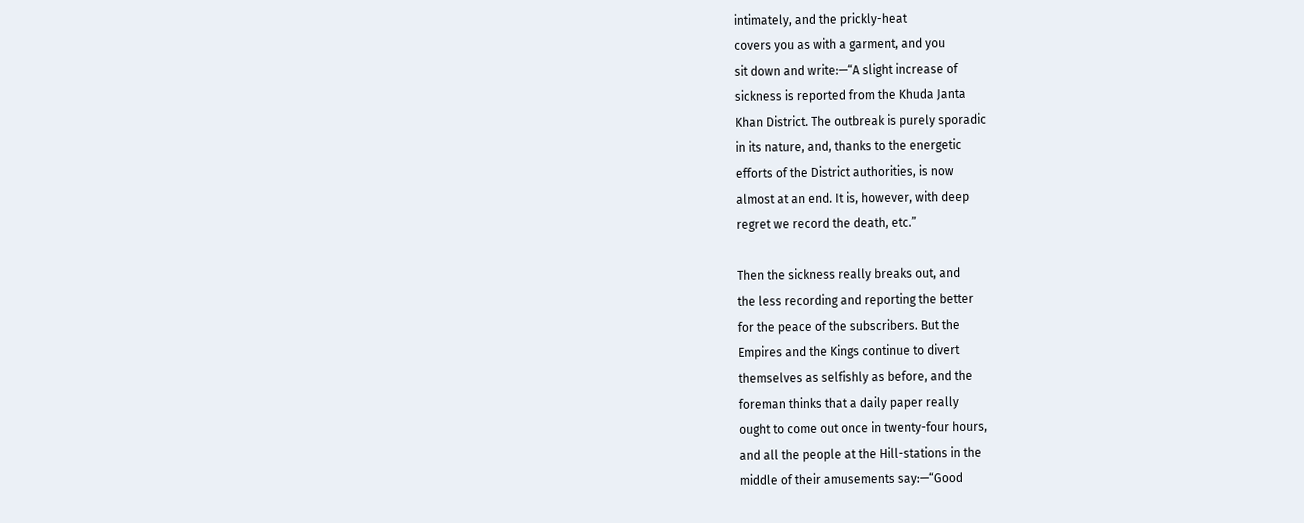intimately, and the prickly-heat
covers you as with a garment, and you
sit down and write:—“A slight increase of
sickness is reported from the Khuda Janta
Khan District. The outbreak is purely sporadic
in its nature, and, thanks to the energetic
efforts of the District authorities, is now
almost at an end. It is, however, with deep
regret we record the death, etc.”

Then the sickness really breaks out, and
the less recording and reporting the better
for the peace of the subscribers. But the
Empires and the Kings continue to divert
themselves as selfishly as before, and the
foreman thinks that a daily paper really
ought to come out once in twenty-four hours,
and all the people at the Hill-stations in the
middle of their amusements say:—“Good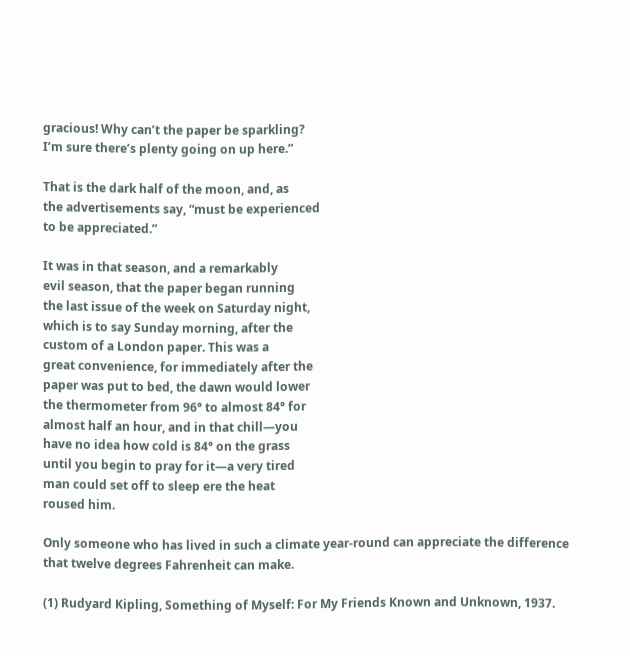gracious! Why can’t the paper be sparkling?
I’m sure there’s plenty going on up here.”

That is the dark half of the moon, and, as
the advertisements say, “must be experienced
to be appreciated.”

It was in that season, and a remarkably
evil season, that the paper began running
the last issue of the week on Saturday night,
which is to say Sunday morning, after the
custom of a London paper. This was a
great convenience, for immediately after the
paper was put to bed, the dawn would lower
the thermometer from 96° to almost 84° for
almost half an hour, and in that chill—you
have no idea how cold is 84° on the grass
until you begin to pray for it—a very tired
man could set off to sleep ere the heat
roused him.

Only someone who has lived in such a climate year-round can appreciate the difference that twelve degrees Fahrenheit can make.

(1) Rudyard Kipling, Something of Myself: For My Friends Known and Unknown, 1937.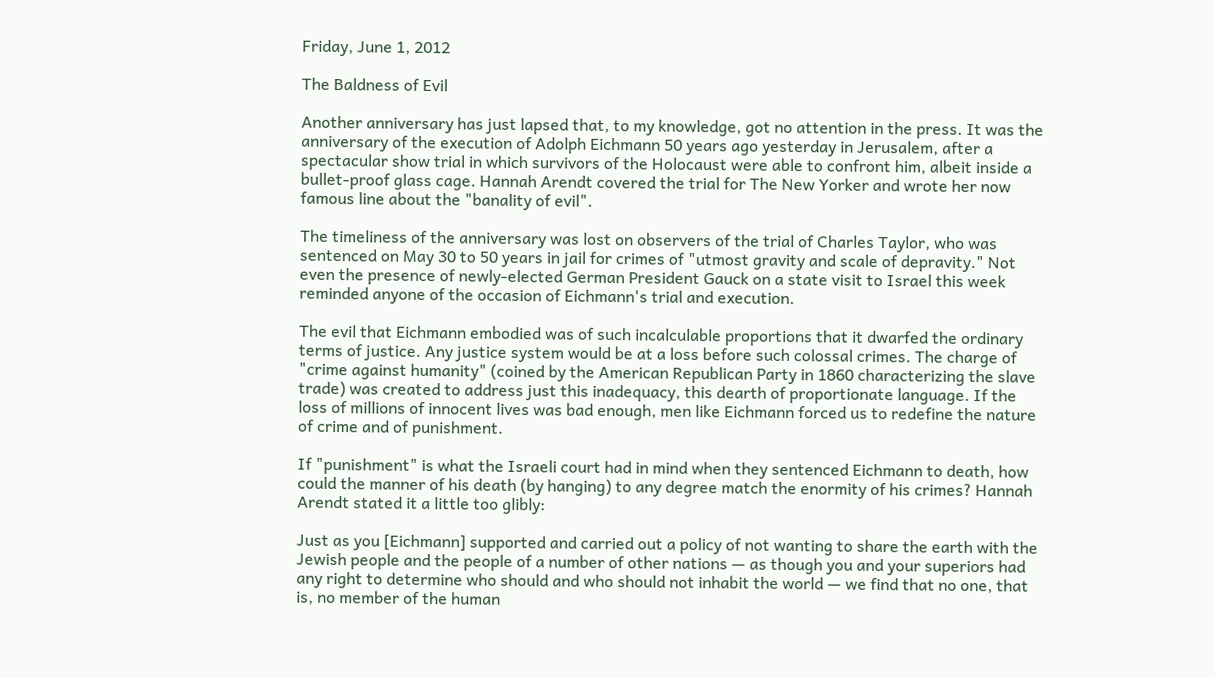Friday, June 1, 2012

The Baldness of Evil

Another anniversary has just lapsed that, to my knowledge, got no attention in the press. It was the anniversary of the execution of Adolph Eichmann 50 years ago yesterday in Jerusalem, after a spectacular show trial in which survivors of the Holocaust were able to confront him, albeit inside a bullet-proof glass cage. Hannah Arendt covered the trial for The New Yorker and wrote her now famous line about the "banality of evil".

The timeliness of the anniversary was lost on observers of the trial of Charles Taylor, who was sentenced on May 30 to 50 years in jail for crimes of "utmost gravity and scale of depravity." Not even the presence of newly-elected German President Gauck on a state visit to Israel this week reminded anyone of the occasion of Eichmann's trial and execution.

The evil that Eichmann embodied was of such incalculable proportions that it dwarfed the ordinary terms of justice. Any justice system would be at a loss before such colossal crimes. The charge of "crime against humanity" (coined by the American Republican Party in 1860 characterizing the slave trade) was created to address just this inadequacy, this dearth of proportionate language. If the loss of millions of innocent lives was bad enough, men like Eichmann forced us to redefine the nature of crime and of punishment.

If "punishment" is what the Israeli court had in mind when they sentenced Eichmann to death, how could the manner of his death (by hanging) to any degree match the enormity of his crimes? Hannah Arendt stated it a little too glibly:

Just as you [Eichmann] supported and carried out a policy of not wanting to share the earth with the Jewish people and the people of a number of other nations — as though you and your superiors had any right to determine who should and who should not inhabit the world — we find that no one, that is, no member of the human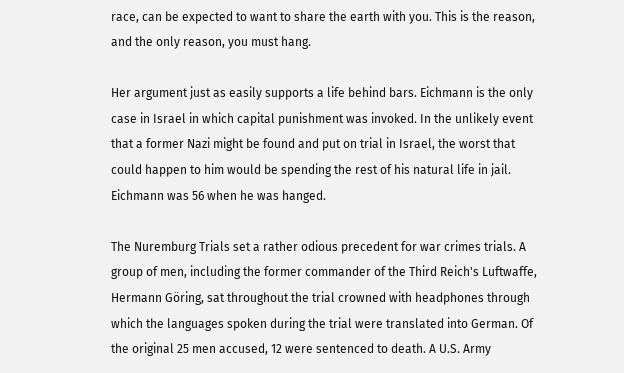race, can be expected to want to share the earth with you. This is the reason, and the only reason, you must hang.

Her argument just as easily supports a life behind bars. Eichmann is the only case in Israel in which capital punishment was invoked. In the unlikely event that a former Nazi might be found and put on trial in Israel, the worst that could happen to him would be spending the rest of his natural life in jail. Eichmann was 56 when he was hanged.

The Nuremburg Trials set a rather odious precedent for war crimes trials. A group of men, including the former commander of the Third Reich's Luftwaffe, Hermann Göring, sat throughout the trial crowned with headphones through which the languages spoken during the trial were translated into German. Of the original 25 men accused, 12 were sentenced to death. A U.S. Army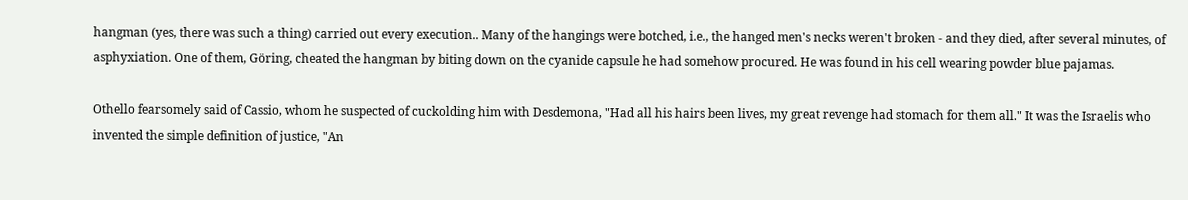hangman (yes, there was such a thing) carried out every execution.. Many of the hangings were botched, i.e., the hanged men's necks weren't broken - and they died, after several minutes, of asphyxiation. One of them, Göring, cheated the hangman by biting down on the cyanide capsule he had somehow procured. He was found in his cell wearing powder blue pajamas.

Othello fearsomely said of Cassio, whom he suspected of cuckolding him with Desdemona, "Had all his hairs been lives, my great revenge had stomach for them all." It was the Israelis who invented the simple definition of justice, "An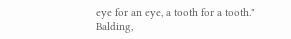eye for an eye, a tooth for a tooth." Balding,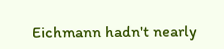Eichmann hadn't nearly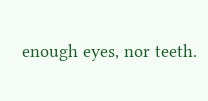enough eyes, nor teeth.